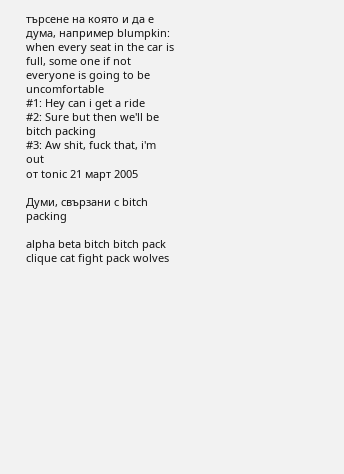търсене на която и да е дума, например blumpkin:
when every seat in the car is full, some one if not everyone is going to be uncomfortable
#1: Hey can i get a ride
#2: Sure but then we'll be bitch packing
#3: Aw shit, fuck that, i'm out
от tonic 21 март 2005

Думи, свързани с bitch packing

alpha beta bitch bitch pack clique cat fight pack wolves